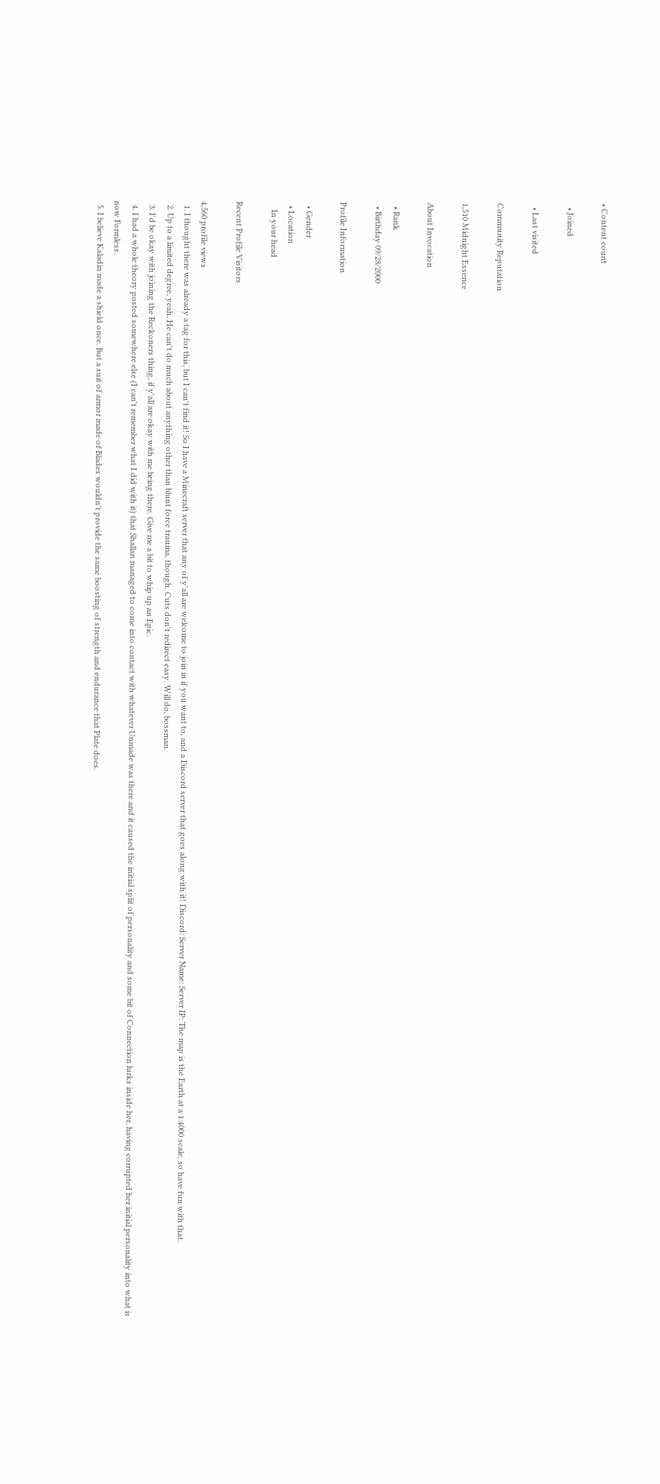• Content count

  • Joined

  • Last visited

Community Reputation

1,510 Midnight Essence

About Invocation

  • Rank
  • Birthday 09/28/2000

Profile Information

  • Gender
  • Location
    In your head

Recent Profile Visitors

4,560 profile views
  1. I thought there was already a tag for this, but I can't find it! So I have a Minecraft server that any of y'all are welcome to join in if you want to, and a Discord server that goes along with it! Discord: Server Name: Server IP: The map is the Earth at a 1:4000 scale, so have fun with that.
  2. Up to a limited degree, yeah. He can't do much about anything other than blunt force trauma, though. Cuts don't redirect easy. Will do, bossman.
  3. I'd be okay with joining the Reckoners thing, if y'all are okay with me being there. Give me a bit to whip up an Epic.
  4. I had a whole theory posted somewhere else (I can't remember what I did with it) that Shallan managed to come into contact with whatever Unmade was there and it caused the initial split of personality and some bit of Connection lurks inside her, having corrupted her initial personality into what is now Formless.
  5. I believe Kaladin made a shield once. But a suit of armor made of Blades wouldn't provide the same boosting of strength and endurance that Plate does.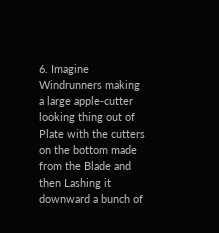6. Imagine Windrunners making a large apple-cutter looking thing out of Plate with the cutters on the bottom made from the Blade and then Lashing it downward a bunch of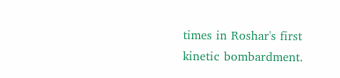times in Roshar's first kinetic bombardment.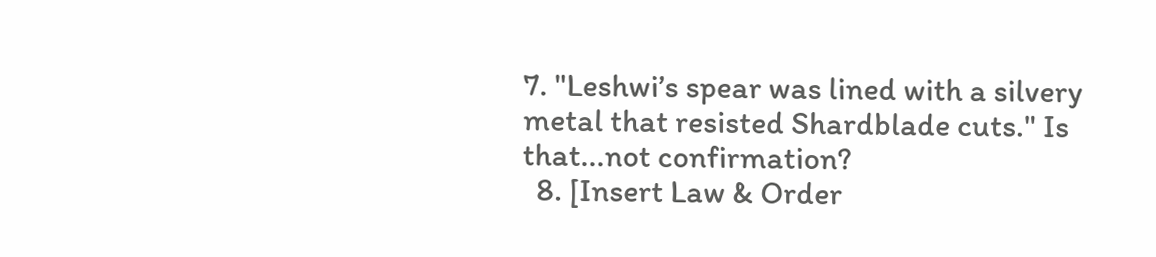7. "Leshwi’s spear was lined with a silvery metal that resisted Shardblade cuts." Is that...not confirmation?
  8. [Insert Law & Order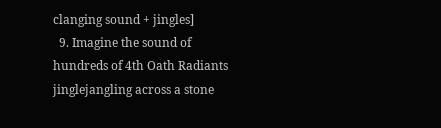clanging sound + jingles]
  9. Imagine the sound of hundreds of 4th Oath Radiants jinglejangling across a stone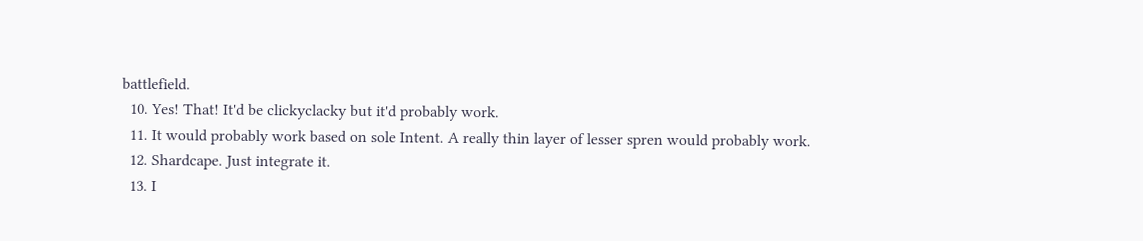battlefield.
  10. Yes! That! It'd be clickyclacky but it'd probably work.
  11. It would probably work based on sole Intent. A really thin layer of lesser spren would probably work.
  12. Shardcape. Just integrate it.
  13. I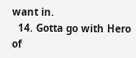want in.
  14. Gotta go with Hero of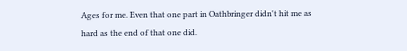Ages for me. Even that one part in Oathbringer didn't hit me as hard as the end of that one did.